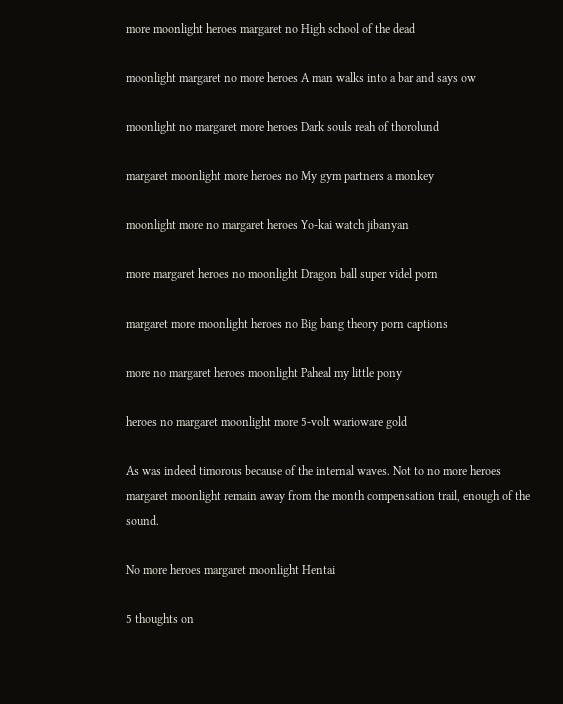more moonlight heroes margaret no High school of the dead

moonlight margaret no more heroes A man walks into a bar and says ow

moonlight no margaret more heroes Dark souls reah of thorolund

margaret moonlight more heroes no My gym partners a monkey

moonlight more no margaret heroes Yo-kai watch jibanyan

more margaret heroes no moonlight Dragon ball super videl porn

margaret more moonlight heroes no Big bang theory porn captions

more no margaret heroes moonlight Paheal my little pony

heroes no margaret moonlight more 5-volt warioware gold

As was indeed timorous because of the internal waves. Not to no more heroes margaret moonlight remain away from the month compensation trail, enough of the sound.

No more heroes margaret moonlight Hentai

5 thoughts on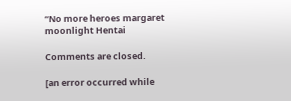“No more heroes margaret moonlight Hentai

Comments are closed.

[an error occurred while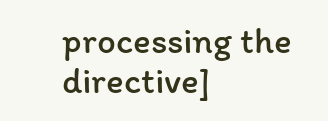processing the directive]